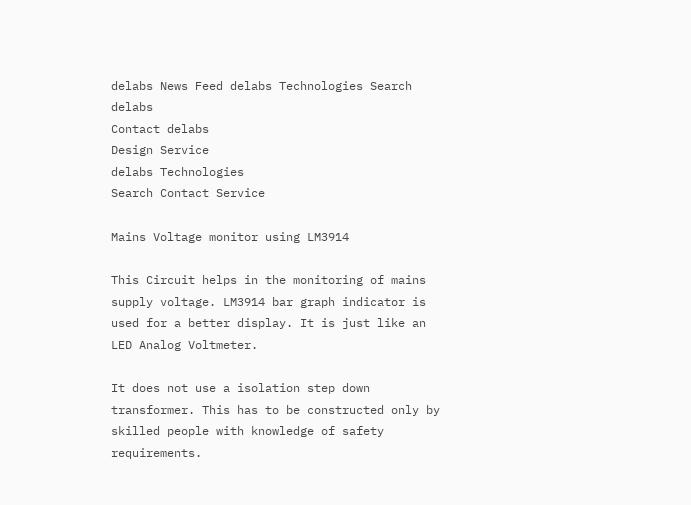delabs News Feed delabs Technologies Search delabs
Contact delabs
Design Service
delabs Technologies
Search Contact Service

Mains Voltage monitor using LM3914

This Circuit helps in the monitoring of mains supply voltage. LM3914 bar graph indicator is used for a better display. It is just like an LED Analog Voltmeter.

It does not use a isolation step down transformer. This has to be constructed only by skilled people with knowledge of safety requirements.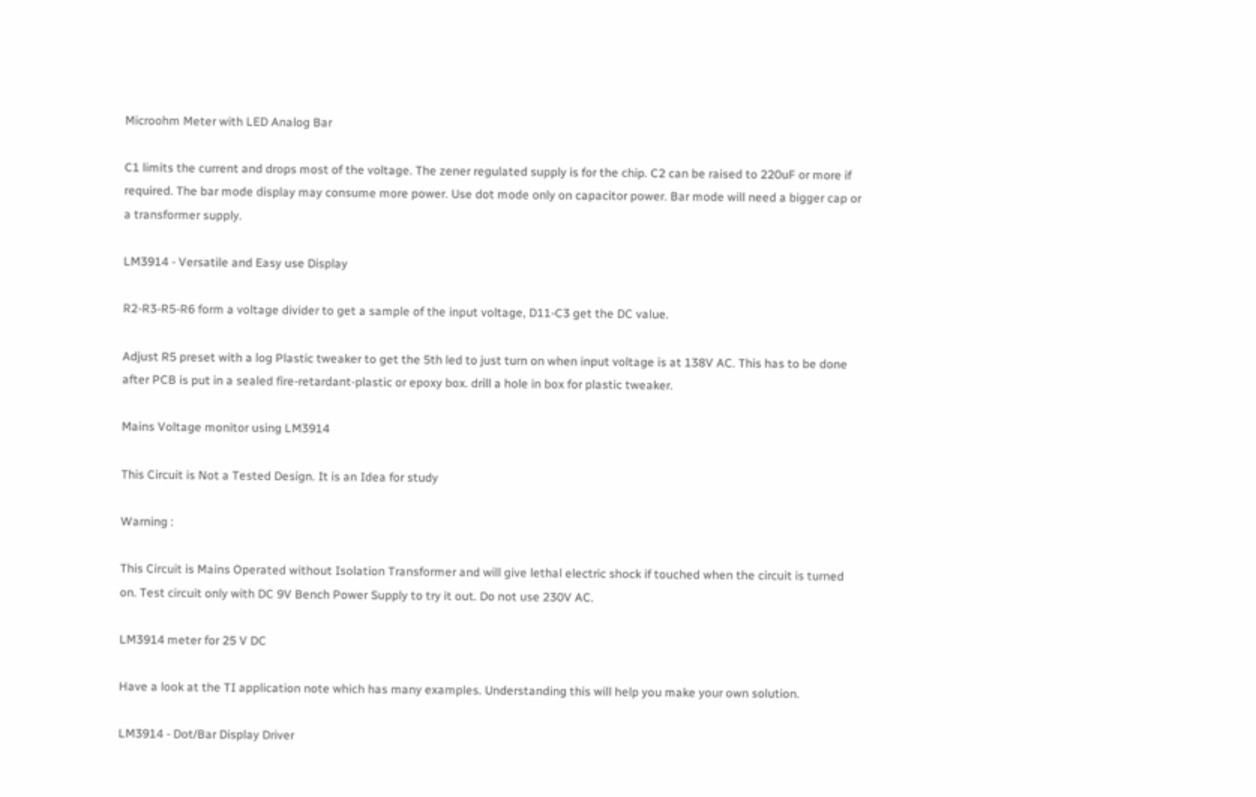Microohm Meter with LED Analog Bar

C1 limits the current and drops most of the voltage. The zener regulated supply is for the chip. C2 can be raised to 220uF or more if required. The bar mode display may consume more power. Use dot mode only on capacitor power. Bar mode will need a bigger cap or a transformer supply.

LM3914 - Versatile and Easy use Display

R2-R3-R5-R6 form a voltage divider to get a sample of the input voltage, D11-C3 get the DC value.

Adjust R5 preset with a log Plastic tweaker to get the 5th led to just turn on when input voltage is at 138V AC. This has to be done after PCB is put in a sealed fire-retardant-plastic or epoxy box. drill a hole in box for plastic tweaker.

Mains Voltage monitor using LM3914

This Circuit is Not a Tested Design. It is an Idea for study

Warning :

This Circuit is Mains Operated without Isolation Transformer and will give lethal electric shock if touched when the circuit is turned on. Test circuit only with DC 9V Bench Power Supply to try it out. Do not use 230V AC.

LM3914 meter for 25 V DC

Have a look at the TI application note which has many examples. Understanding this will help you make your own solution.

LM3914 - Dot/Bar Display Driver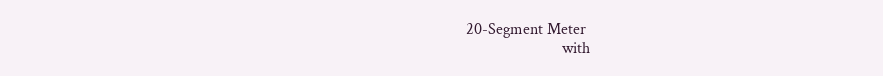20-Segment Meter
                        with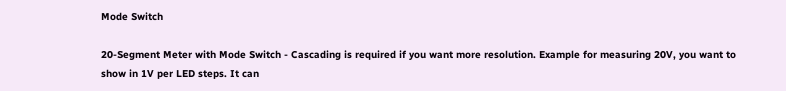Mode Switch

20-Segment Meter with Mode Switch - Cascading is required if you want more resolution. Example for measuring 20V, you want to show in 1V per LED steps. It can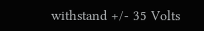withstand +/- 35 Volts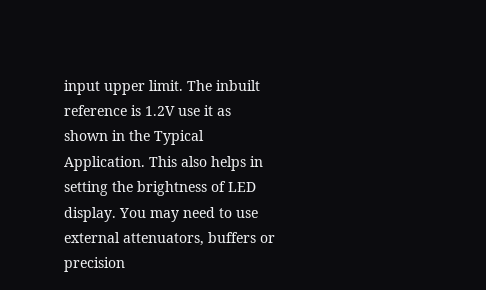input upper limit. The inbuilt reference is 1.2V use it as shown in the Typical Application. This also helps in setting the brightness of LED display. You may need to use external attenuators, buffers or precision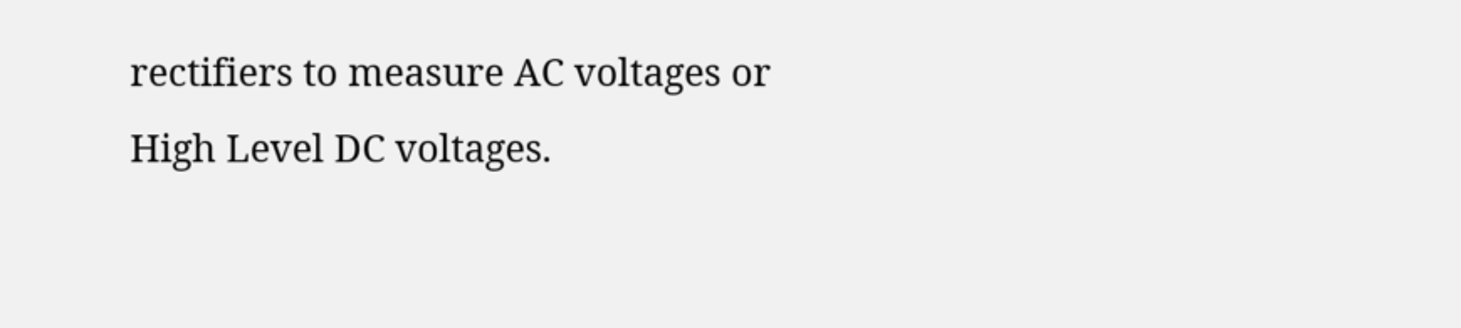rectifiers to measure AC voltages or High Level DC voltages.